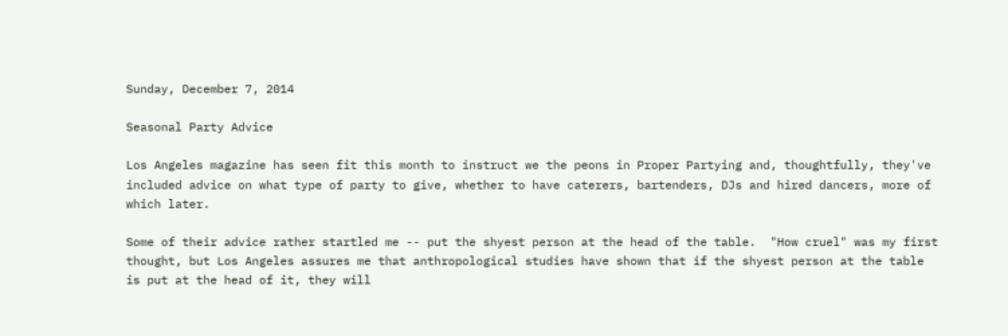Sunday, December 7, 2014

Seasonal Party Advice

Los Angeles magazine has seen fit this month to instruct we the peons in Proper Partying and, thoughtfully, they've included advice on what type of party to give, whether to have caterers, bartenders, DJs and hired dancers, more of which later.

Some of their advice rather startled me -- put the shyest person at the head of the table.  "How cruel" was my first thought, but Los Angeles assures me that anthropological studies have shown that if the shyest person at the table is put at the head of it, they will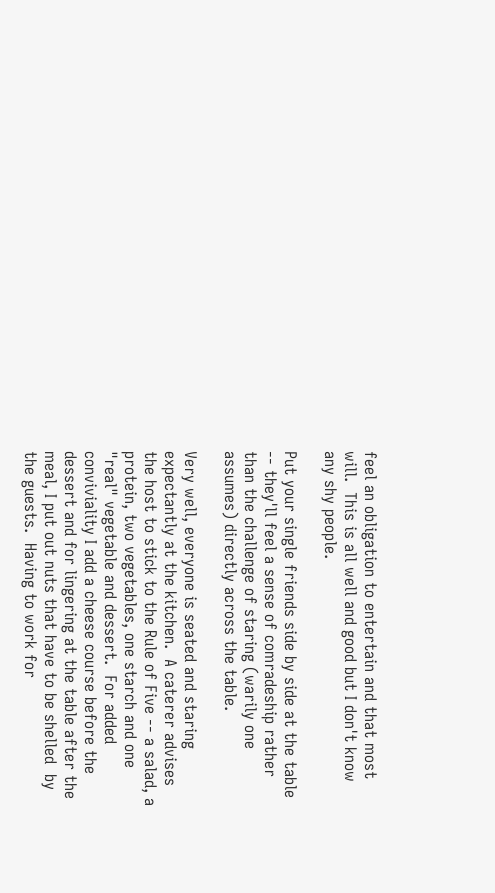feel an obligation to entertain and that most will.  This is all well and good but I don't know any shy people.

Put your single friends side by side at the table -- they'll feel a sense of comradeship rather than the challenge of staring (warily one assumes) directly across the table.

Very well, everyone is seated and staring expectantly at the kitchen.  A caterer advises the host to stick to the Rule of Five -- a salad, a protein, two vegetables, one starch and one "real" vegetable and dessert.  For added conviviality I add a cheese course before the dessert and for lingering at the table after the meal, I put out nuts that have to be shelled  by the guests.  Having to work for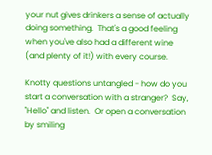your nut gives drinkers a sense of actually doing something.  That's a good feeling when you've also had a different wine (and plenty of it!) with every course.

Knotty questions untangled - how do you start a conversation with a stranger?  Say, "Hello" and listen.  Or open a conversation by smiling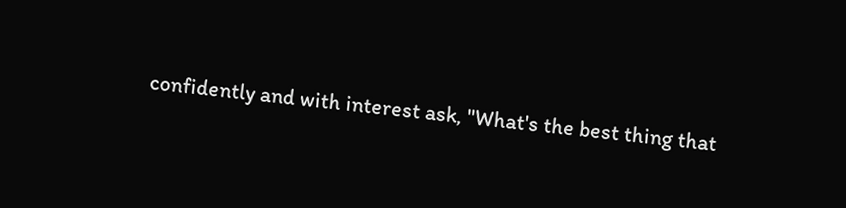confidently and with interest ask, "What's the best thing that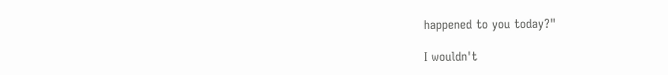happened to you today?"

I wouldn't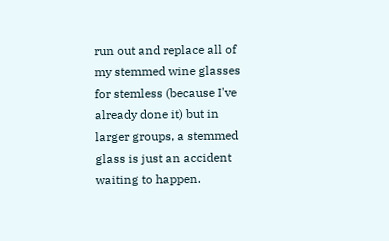run out and replace all of my stemmed wine glasses for stemless (because I've already done it) but in larger groups, a stemmed glass is just an accident waiting to happen.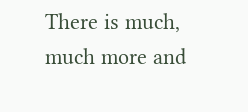There is much, much more and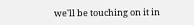we'll be touching on it in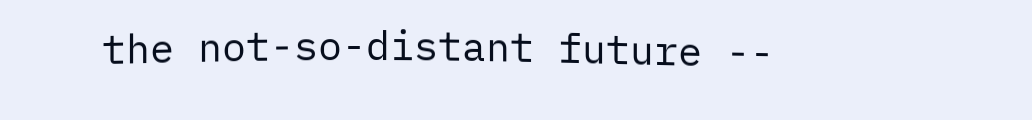the not-so-distant future --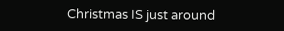Christmas IS just around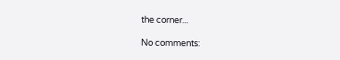the corner...

No comments: